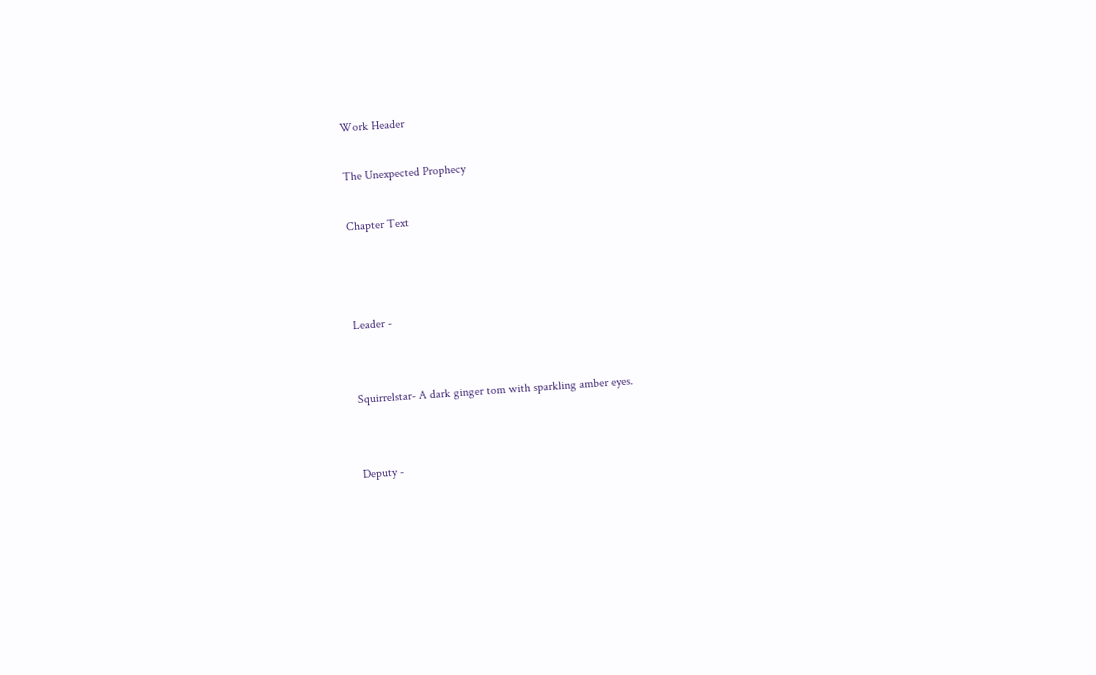Work Header

The Unexpected Prophecy

Chapter Text



Leader -


Squirrelstar- A dark ginger tom with sparkling amber eyes.


Deputy -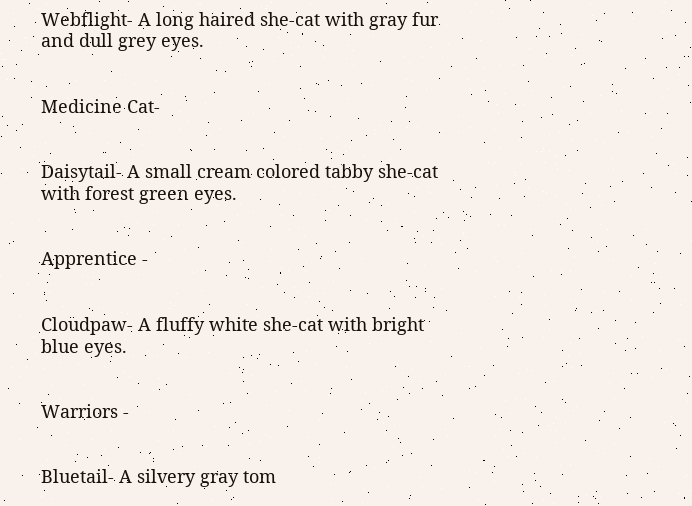Webflight- A long haired she-cat with gray fur and dull grey eyes.


Medicine Cat-


Daisytail- A small cream colored tabby she-cat with forest green eyes.


Apprentice -


Cloudpaw- A fluffy white she-cat with bright blue eyes.


Warriors -


Bluetail- A silvery gray tom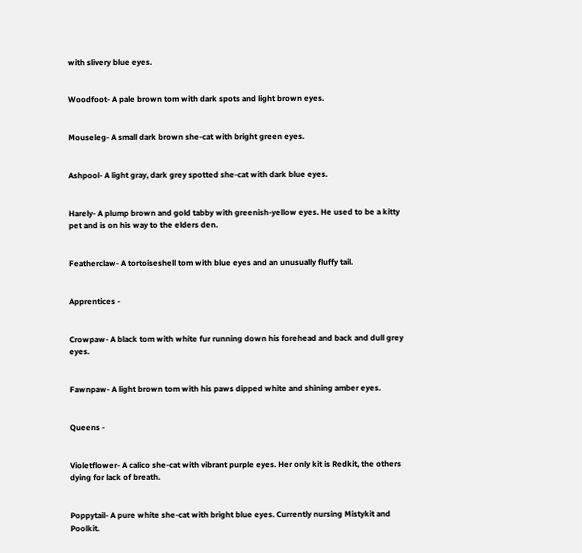with slivery blue eyes.


Woodfoot- A pale brown tom with dark spots and light brown eyes.


Mouseleg- A small dark brown she-cat with bright green eyes.


Ashpool- A light gray, dark grey spotted she-cat with dark blue eyes.


Harely- A plump brown and gold tabby with greenish-yellow eyes. He used to be a kitty pet and is on his way to the elders den.


Featherclaw- A tortoiseshell tom with blue eyes and an unusually fluffy tail.


Apprentices -


Crowpaw- A black tom with white fur running down his forehead and back and dull grey eyes.


Fawnpaw- A light brown tom with his paws dipped white and shining amber eyes.


Queens -


Violetflower- A calico she-cat with vibrant purple eyes. Her only kit is Redkit, the others dying for lack of breath.


Poppytail- A pure white she-cat with bright blue eyes. Currently nursing Mistykit and Poolkit.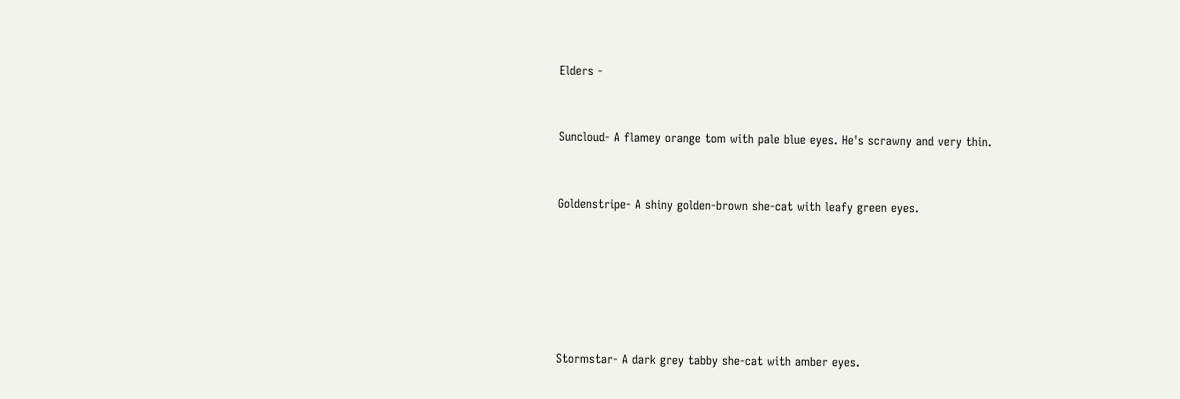Elders -


Suncloud- A flamey orange tom with pale blue eyes. He's scrawny and very thin.


Goldenstripe- A shiny golden-brown she-cat with leafy green eyes.






Stormstar- A dark grey tabby she-cat with amber eyes.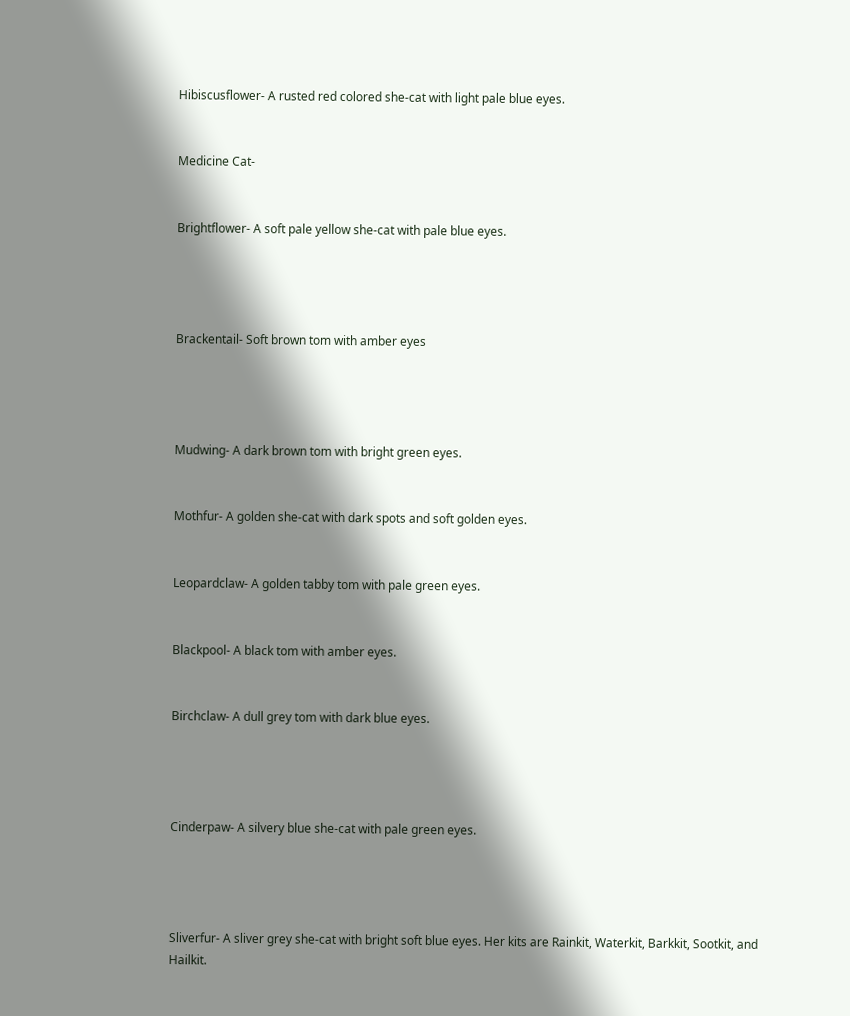Hibiscusflower- A rusted red colored she-cat with light pale blue eyes.


Medicine Cat-


Brightflower- A soft pale yellow she-cat with pale blue eyes.




Brackentail- Soft brown tom with amber eyes




Mudwing- A dark brown tom with bright green eyes.


Mothfur- A golden she-cat with dark spots and soft golden eyes.


Leopardclaw- A golden tabby tom with pale green eyes.


Blackpool- A black tom with amber eyes.


Birchclaw- A dull grey tom with dark blue eyes.




Cinderpaw- A silvery blue she-cat with pale green eyes.




Sliverfur- A sliver grey she-cat with bright soft blue eyes. Her kits are Rainkit, Waterkit, Barkkit, Sootkit, and Hailkit.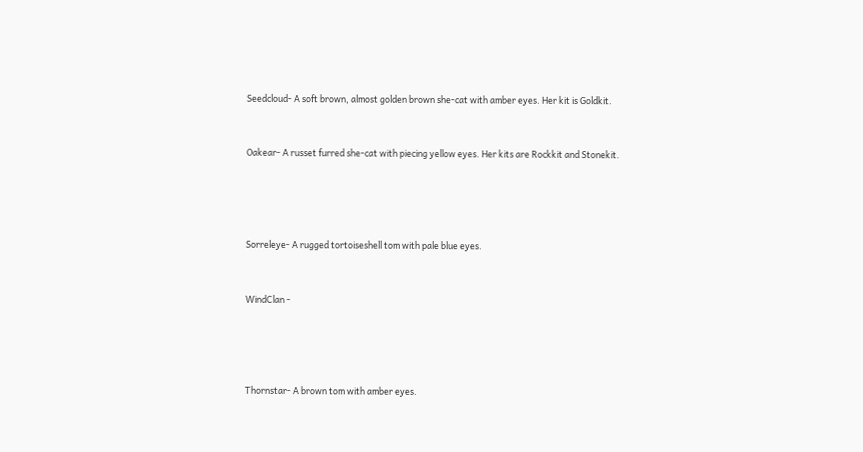Seedcloud- A soft brown, almost golden brown she-cat with amber eyes. Her kit is Goldkit.


Oakear- A russet furred she-cat with piecing yellow eyes. Her kits are Rockkit and Stonekit.




Sorreleye- A rugged tortoiseshell tom with pale blue eyes.


WindClan -




Thornstar- A brown tom with amber eyes.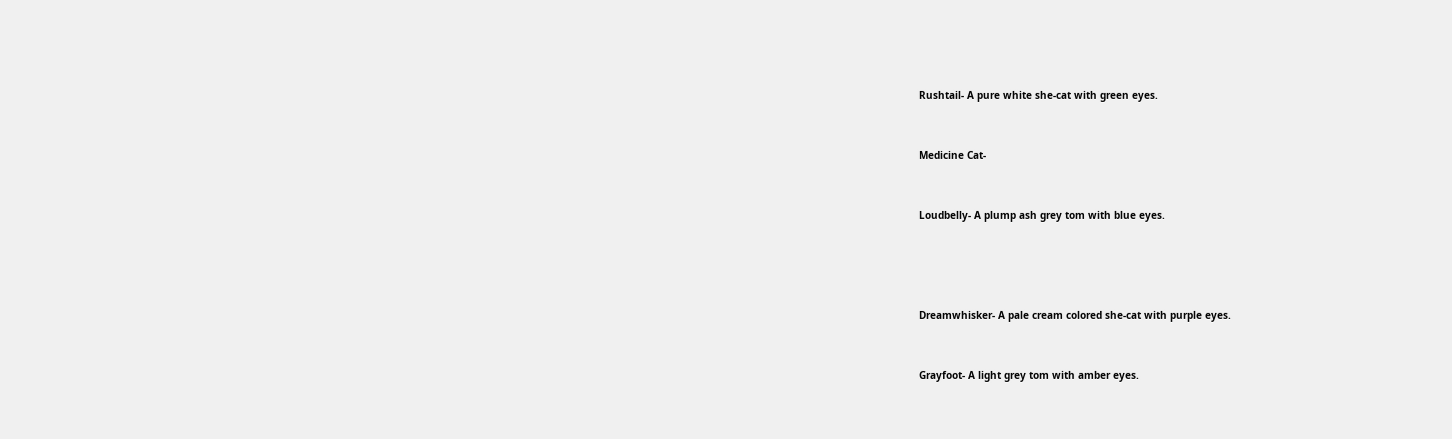Rushtail- A pure white she-cat with green eyes.


Medicine Cat-


Loudbelly- A plump ash grey tom with blue eyes.




Dreamwhisker- A pale cream colored she-cat with purple eyes.


Grayfoot- A light grey tom with amber eyes.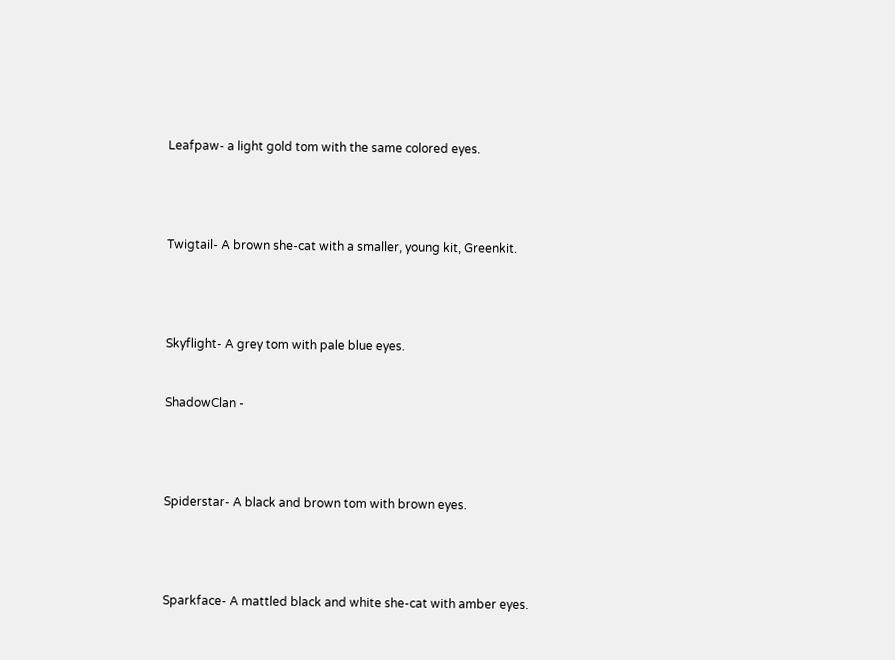Leafpaw- a light gold tom with the same colored eyes.




Twigtail- A brown she-cat with a smaller, young kit, Greenkit.




Skyflight- A grey tom with pale blue eyes.


ShadowClan -




Spiderstar- A black and brown tom with brown eyes.




Sparkface- A mattled black and white she-cat with amber eyes.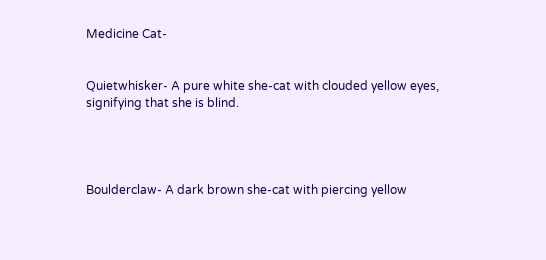Medicine Cat-


Quietwhisker- A pure white she-cat with clouded yellow eyes, signifying that she is blind.




Boulderclaw- A dark brown she-cat with piercing yellow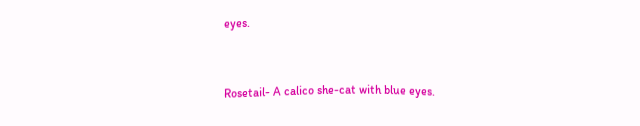eyes.


Rosetail- A calico she-cat with blue eyes.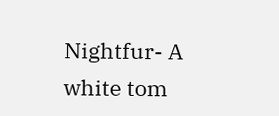Nightfur- A white tom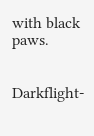with black paws.


Darkflight-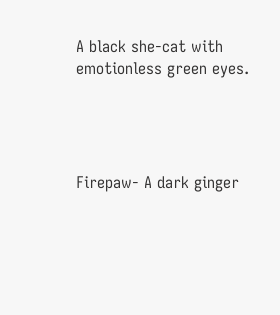A black she-cat with emotionless green eyes.




Firepaw- A dark ginger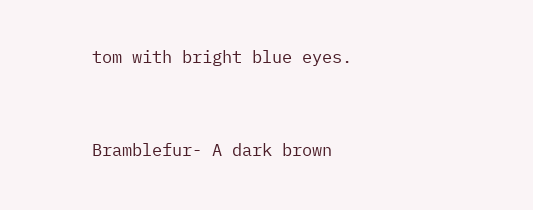tom with bright blue eyes.




Bramblefur- A dark brown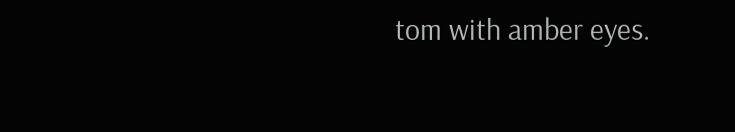tom with amber eyes.